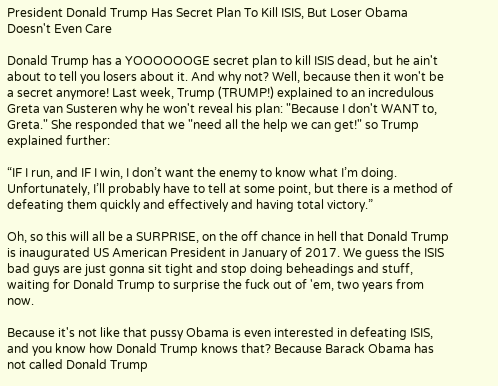President Donald Trump Has Secret Plan To Kill ISIS, But Loser Obama Doesn't Even Care

Donald Trump has a YOOOOOOGE secret plan to kill ISIS dead, but he ain't about to tell you losers about it. And why not? Well, because then it won't be a secret anymore! Last week, Trump (TRUMP!) explained to an incredulous Greta van Susteren why he won't reveal his plan: "Because I don't WANT to, Greta." She responded that we "need all the help we can get!" so Trump explained further:

“IF I run, and IF I win, I don’t want the enemy to know what I’m doing. Unfortunately, I’ll probably have to tell at some point, but there is a method of defeating them quickly and effectively and having total victory.”

Oh, so this will all be a SURPRISE, on the off chance in hell that Donald Trump is inaugurated US American President in January of 2017. We guess the ISIS bad guys are just gonna sit tight and stop doing beheadings and stuff, waiting for Donald Trump to surprise the fuck out of 'em, two years from now.

Because it's not like that pussy Obama is even interested in defeating ISIS, and you know how Donald Trump knows that? Because Barack Obama has not called Donald Trump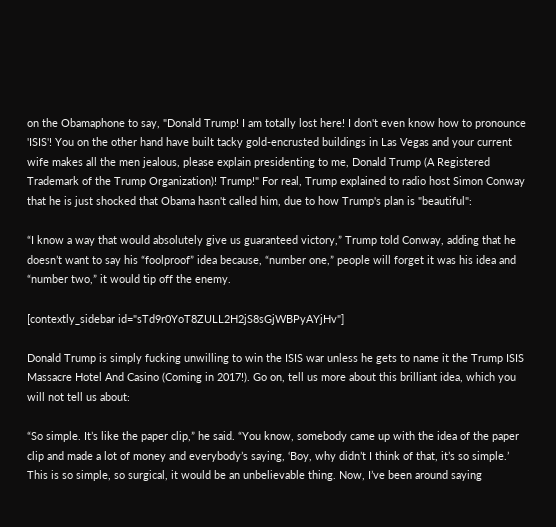on the Obamaphone to say, "Donald Trump! I am totally lost here! I don't even know how to pronounce 'ISIS'! You on the other hand have built tacky gold-encrusted buildings in Las Vegas and your current wife makes all the men jealous, please explain presidenting to me, Donald Trump (A Registered Trademark of the Trump Organization)! Trump!" For real, Trump explained to radio host Simon Conway that he is just shocked that Obama hasn't called him, due to how Trump's plan is "beautiful":

“I know a way that would absolutely give us guaranteed victory,” Trump told Conway, adding that he doesn’t want to say his “foolproof” idea because, “number one,” people will forget it was his idea and “number two,” it would tip off the enemy.

[contextly_sidebar id="sTd9r0YoT8ZULL2H2jS8sGjWBPyAYjHv"]

Donald Trump is simply fucking unwilling to win the ISIS war unless he gets to name it the Trump ISIS Massacre Hotel And Casino (Coming in 2017!). Go on, tell us more about this brilliant idea, which you will not tell us about:

“So simple. It’s like the paper clip,” he said. “You know, somebody came up with the idea of the paper clip and made a lot of money and everybody’s saying, ‘Boy, why didn’t I think of that, it’s so simple.’ This is so simple, so surgical, it would be an unbelievable thing. Now, I’ve been around saying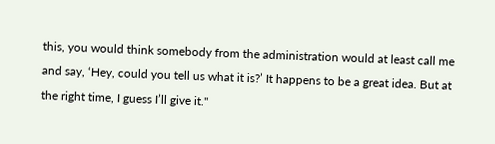this, you would think somebody from the administration would at least call me and say, ‘Hey, could you tell us what it is?’ It happens to be a great idea. But at the right time, I guess I’ll give it."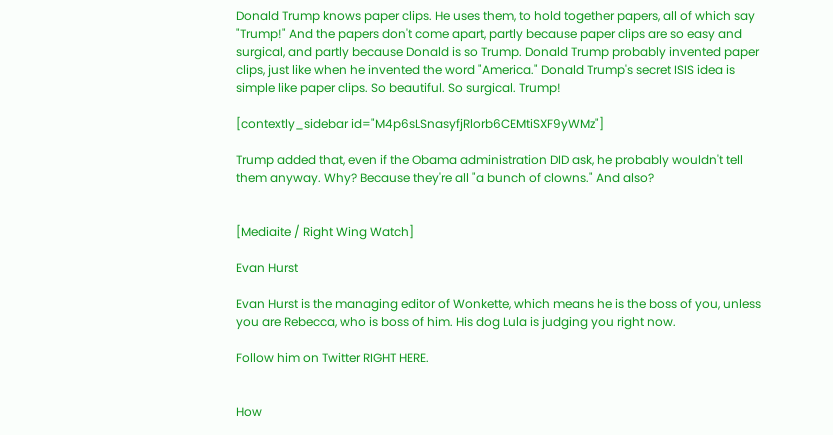Donald Trump knows paper clips. He uses them, to hold together papers, all of which say "Trump!" And the papers don't come apart, partly because paper clips are so easy and surgical, and partly because Donald is so Trump. Donald Trump probably invented paper clips, just like when he invented the word "America." Donald Trump's secret ISIS idea is simple like paper clips. So beautiful. So surgical. Trump!

[contextly_sidebar id="M4p6sLSnasyfjRlorb6CEMtiSXF9yWMz"]

Trump added that, even if the Obama administration DID ask, he probably wouldn't tell them anyway. Why? Because they're all "a bunch of clowns." And also?


[Mediaite / Right Wing Watch]

Evan Hurst

Evan Hurst is the managing editor of Wonkette, which means he is the boss of you, unless you are Rebecca, who is boss of him. His dog Lula is judging you right now.

Follow him on Twitter RIGHT HERE.


How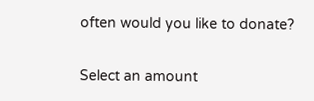often would you like to donate?

Select an amount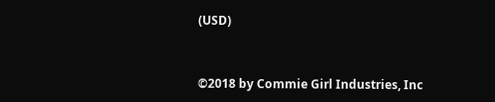(USD)


©2018 by Commie Girl Industries, Inc